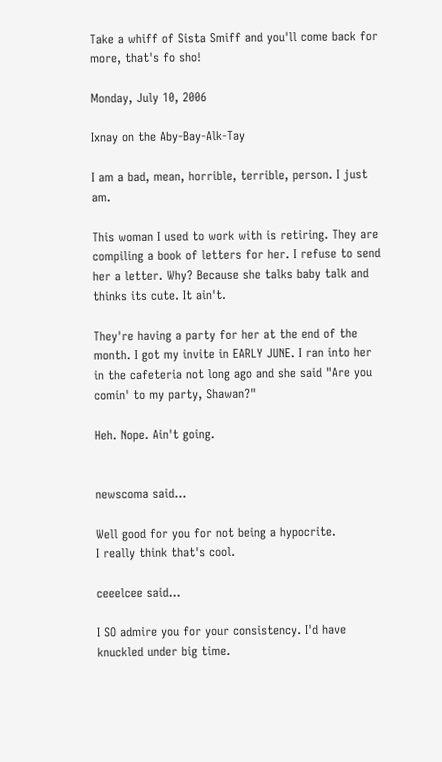Take a whiff of Sista Smiff and you'll come back for more, that's fo sho!

Monday, July 10, 2006

Ixnay on the Aby-Bay-Alk-Tay

I am a bad, mean, horrible, terrible, person. I just am.

This woman I used to work with is retiring. They are compiling a book of letters for her. I refuse to send her a letter. Why? Because she talks baby talk and thinks its cute. It ain't.

They're having a party for her at the end of the month. I got my invite in EARLY JUNE. I ran into her in the cafeteria not long ago and she said "Are you comin' to my party, Shawan?"

Heh. Nope. Ain't going.


newscoma said...

Well good for you for not being a hypocrite.
I really think that's cool.

ceeelcee said...

I SO admire you for your consistency. I'd have knuckled under big time.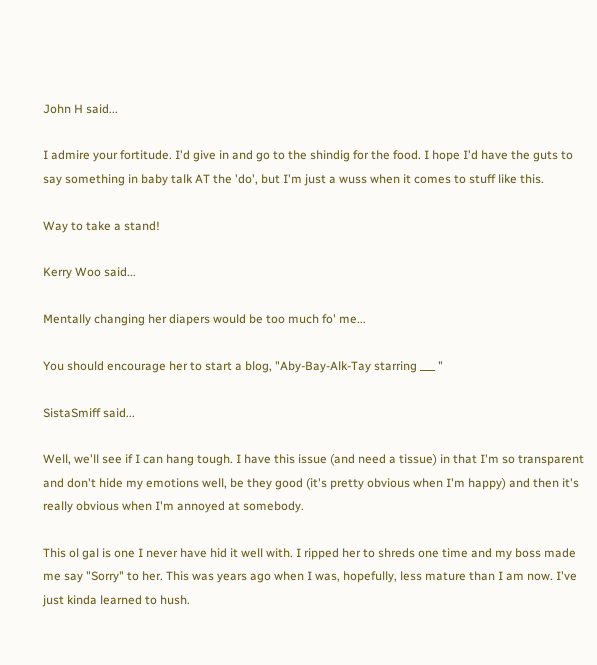John H said...

I admire your fortitude. I'd give in and go to the shindig for the food. I hope I'd have the guts to say something in baby talk AT the 'do', but I'm just a wuss when it comes to stuff like this.

Way to take a stand!

Kerry Woo said...

Mentally changing her diapers would be too much fo' me...

You should encourage her to start a blog, "Aby-Bay-Alk-Tay starring ___ "

SistaSmiff said...

Well, we'll see if I can hang tough. I have this issue (and need a tissue) in that I'm so transparent and don't hide my emotions well, be they good (it's pretty obvious when I'm happy) and then it's really obvious when I'm annoyed at somebody.

This ol gal is one I never have hid it well with. I ripped her to shreds one time and my boss made me say "Sorry" to her. This was years ago when I was, hopefully, less mature than I am now. I've just kinda learned to hush.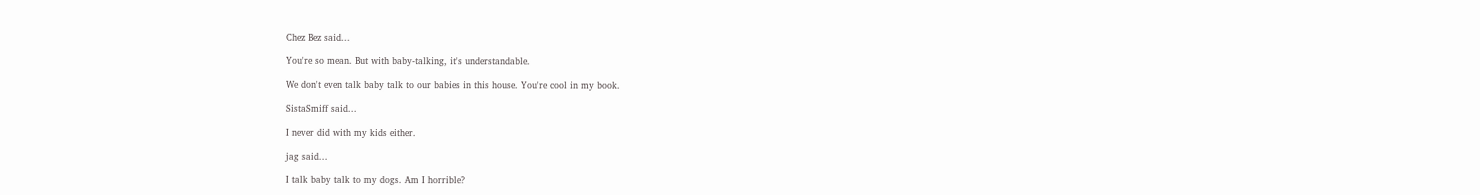Chez Bez said...

You're so mean. But with baby-talking, it's understandable.

We don't even talk baby talk to our babies in this house. You're cool in my book.

SistaSmiff said...

I never did with my kids either.

jag said...

I talk baby talk to my dogs. Am I horrible?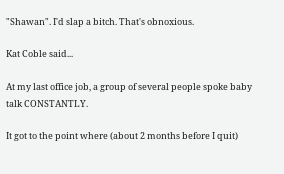"Shawan". I'd slap a bitch. That's obnoxious.

Kat Coble said...

At my last office job, a group of several people spoke baby talk CONSTANTLY.

It got to the point where (about 2 months before I quit)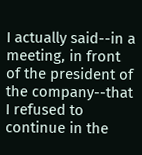I actually said--in a meeting, in front of the president of the company--that I refused to continue in the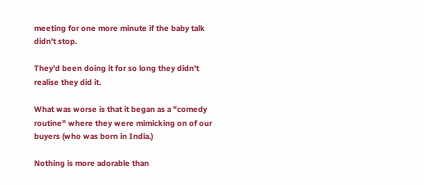meeting for one more minute if the baby talk didn't stop.

They'd been doing it for so long they didn't realise they did it.

What was worse is that it began as a "comedy routine" where they were mimicking on of our buyers (who was born in India.)

Nothing is more adorable than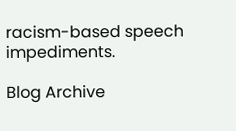racism-based speech impediments.

Blog Archive